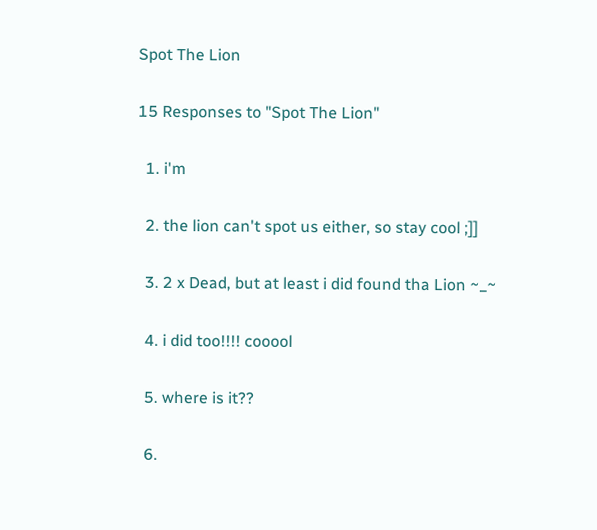Spot The Lion

15 Responses to "Spot The Lion"

  1. i'm

  2. the lion can't spot us either, so stay cool ;]]

  3. 2 x Dead, but at least i did found tha Lion ~_~

  4. i did too!!!! cooool

  5. where is it??

  6.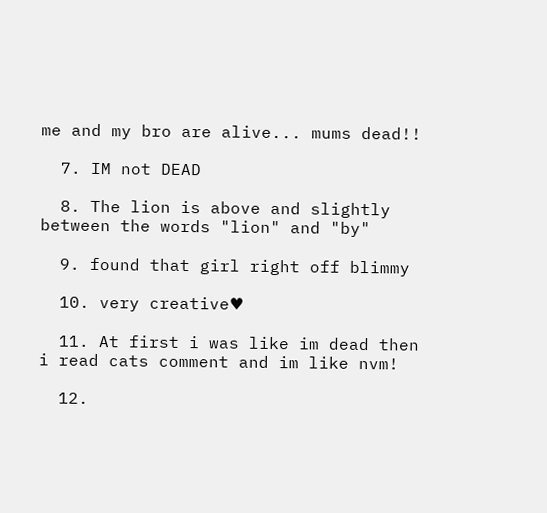me and my bro are alive... mums dead!!

  7. IM not DEAD

  8. The lion is above and slightly between the words "lion" and "by"

  9. found that girl right off blimmy

  10. very creative♥

  11. At first i was like im dead then i read cats comment and im like nvm!

  12.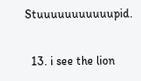Stuuuuuuuuuuupid.

  13. i see the lion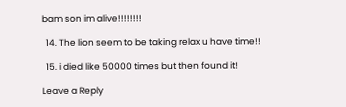bam son im alive!!!!!!!!

  14. The lion seem to be taking relax u have time!!

  15. i died like 50000 times but then found it!

Leave a Reply